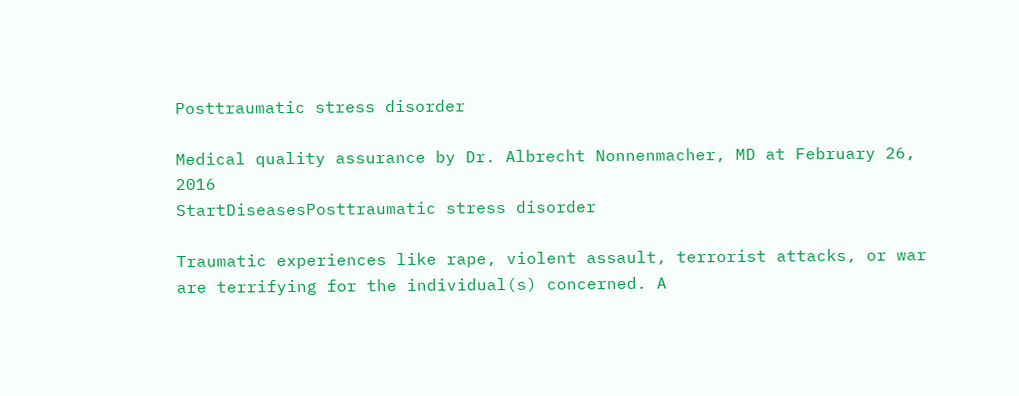Posttraumatic stress disorder

Medical quality assurance by Dr. Albrecht Nonnenmacher, MD at February 26, 2016
StartDiseasesPosttraumatic stress disorder

Traumatic experiences like rape, violent assault, terrorist attacks, or war are terrifying for the individual(s) concerned. A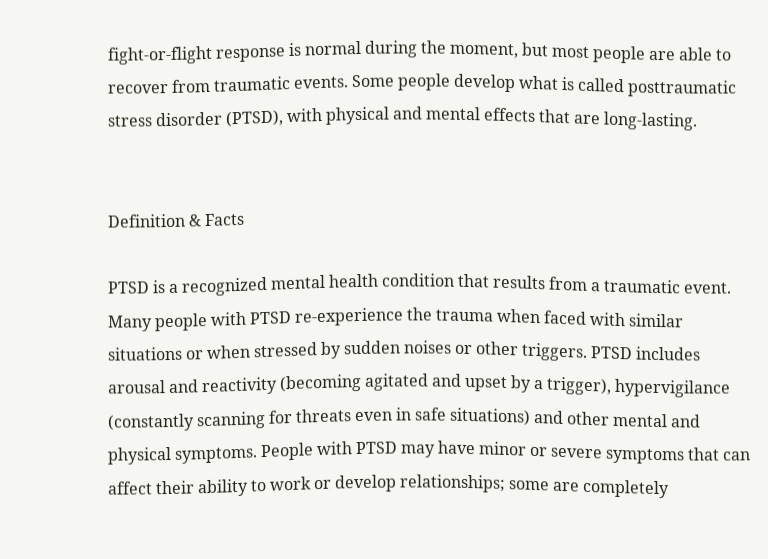fight-or-flight response is normal during the moment, but most people are able to recover from traumatic events. Some people develop what is called posttraumatic stress disorder (PTSD), with physical and mental effects that are long-lasting.


Definition & Facts

PTSD is a recognized mental health condition that results from a traumatic event. Many people with PTSD re-experience the trauma when faced with similar situations or when stressed by sudden noises or other triggers. PTSD includes arousal and reactivity (becoming agitated and upset by a trigger), hypervigilance (constantly scanning for threats even in safe situations) and other mental and physical symptoms. People with PTSD may have minor or severe symptoms that can affect their ability to work or develop relationships; some are completely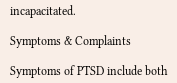incapacitated.

Symptoms & Complaints

Symptoms of PTSD include both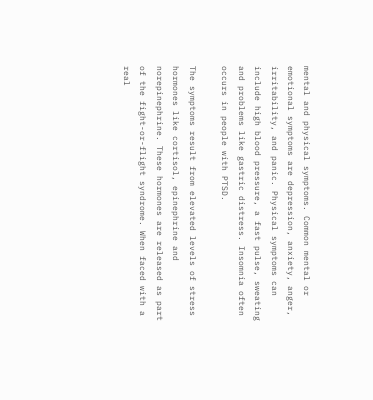mental and physical symptoms. Common mental or emotional symptoms are depression, anxiety, anger, irritability, and panic. Physical symptoms can include high blood pressure, a fast pulse, sweating and problems like gastric distress. Insomnia often occurs in people with PTSD.

The symptoms result from elevated levels of stress hormones like cortisol, epinephrine and norepinephrine. These hormones are released as part of the fight-or-flight syndrome. When faced with a real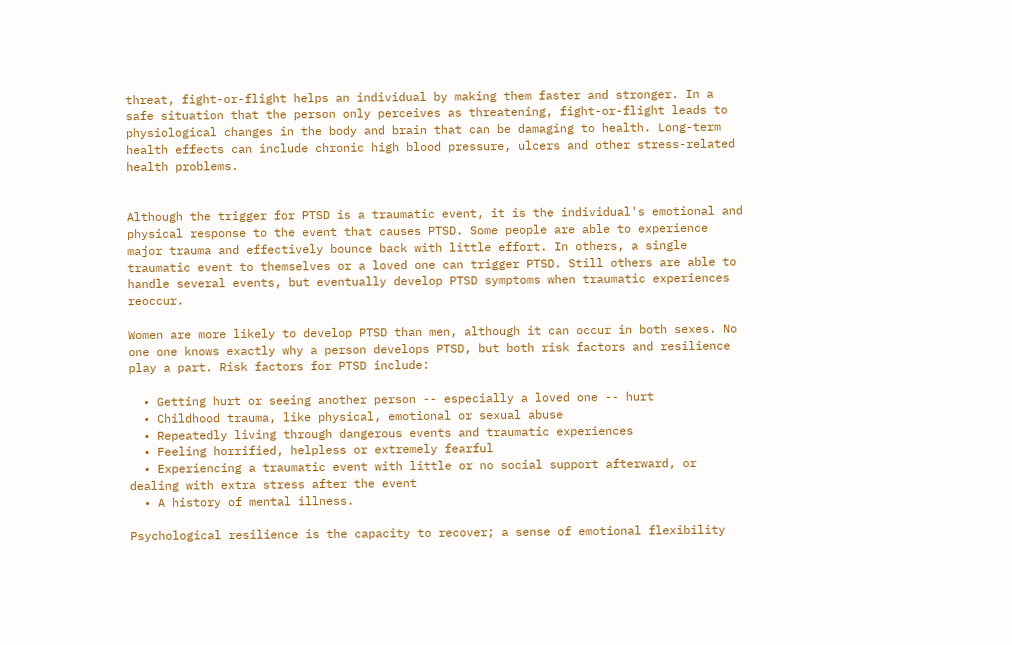threat, fight-or-flight helps an individual by making them faster and stronger. In a safe situation that the person only perceives as threatening, fight-or-flight leads to physiological changes in the body and brain that can be damaging to health. Long-term health effects can include chronic high blood pressure, ulcers and other stress-related health problems.


Although the trigger for PTSD is a traumatic event, it is the individual's emotional and physical response to the event that causes PTSD. Some people are able to experience major trauma and effectively bounce back with little effort. In others, a single traumatic event to themselves or a loved one can trigger PTSD. Still others are able to handle several events, but eventually develop PTSD symptoms when traumatic experiences reoccur.

Women are more likely to develop PTSD than men, although it can occur in both sexes. No one one knows exactly why a person develops PTSD, but both risk factors and resilience play a part. Risk factors for PTSD include:

  • Getting hurt or seeing another person -- especially a loved one -- hurt
  • Childhood trauma, like physical, emotional or sexual abuse
  • Repeatedly living through dangerous events and traumatic experiences
  • Feeling horrified, helpless or extremely fearful
  • Experiencing a traumatic event with little or no social support afterward, or dealing with extra stress after the event
  • A history of mental illness.

Psychological resilience is the capacity to recover; a sense of emotional flexibility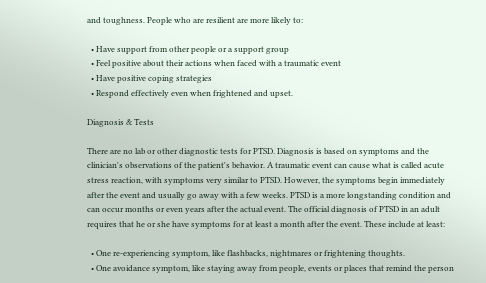and toughness. People who are resilient are more likely to:

  • Have support from other people or a support group
  • Feel positive about their actions when faced with a traumatic event
  • Have positive coping strategies
  • Respond effectively even when frightened and upset.

Diagnosis & Tests

There are no lab or other diagnostic tests for PTSD. Diagnosis is based on symptoms and the clinician's observations of the patient's behavior. A traumatic event can cause what is called acute stress reaction, with symptoms very similar to PTSD. However, the symptoms begin immediately after the event and usually go away with a few weeks. PTSD is a more longstanding condition and can occur months or even years after the actual event. The official diagnosis of PTSD in an adult requires that he or she have symptoms for at least a month after the event. These include at least:

  • One re-experiencing symptom, like flashbacks, nightmares or frightening thoughts.
  • One avoidance symptom, like staying away from people, events or places that remind the person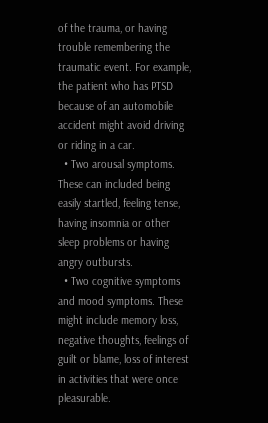of the trauma, or having trouble remembering the traumatic event. For example, the patient who has PTSD because of an automobile accident might avoid driving or riding in a car.
  • Two arousal symptoms. These can included being easily startled, feeling tense, having insomnia or other sleep problems or having angry outbursts.
  • Two cognitive symptoms and mood symptoms. These might include memory loss, negative thoughts, feelings of guilt or blame, loss of interest in activities that were once pleasurable.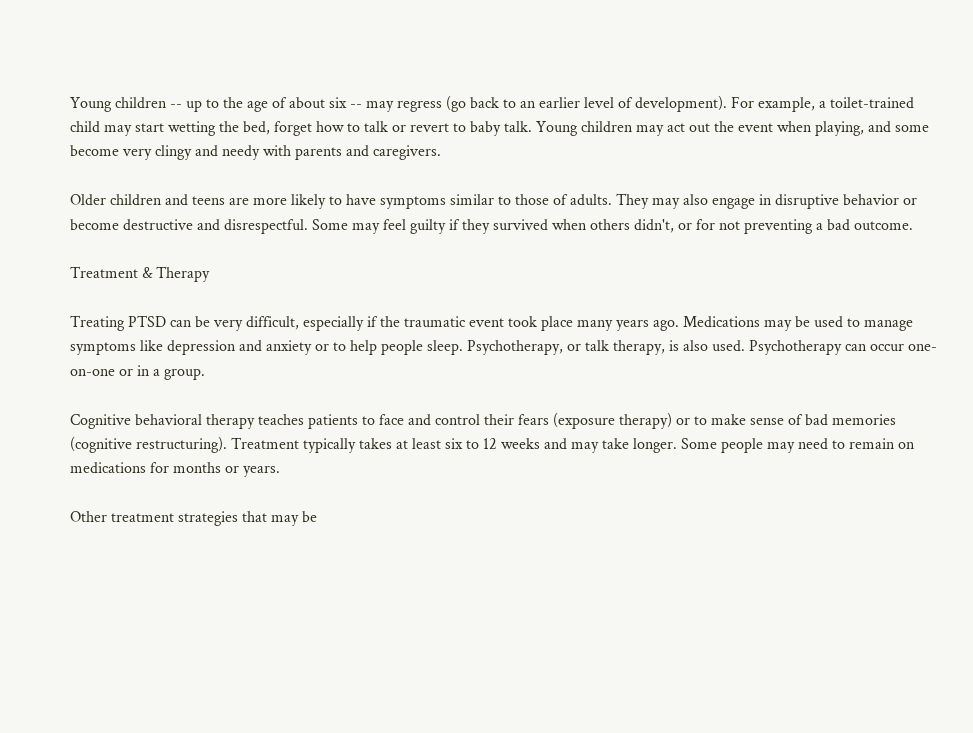Young children -- up to the age of about six -- may regress (go back to an earlier level of development). For example, a toilet-trained child may start wetting the bed, forget how to talk or revert to baby talk. Young children may act out the event when playing, and some become very clingy and needy with parents and caregivers.

Older children and teens are more likely to have symptoms similar to those of adults. They may also engage in disruptive behavior or become destructive and disrespectful. Some may feel guilty if they survived when others didn't, or for not preventing a bad outcome.

Treatment & Therapy

Treating PTSD can be very difficult, especially if the traumatic event took place many years ago. Medications may be used to manage symptoms like depression and anxiety or to help people sleep. Psychotherapy, or talk therapy, is also used. Psychotherapy can occur one-on-one or in a group.

Cognitive behavioral therapy teaches patients to face and control their fears (exposure therapy) or to make sense of bad memories (cognitive restructuring). Treatment typically takes at least six to 12 weeks and may take longer. Some people may need to remain on medications for months or years.

Other treatment strategies that may be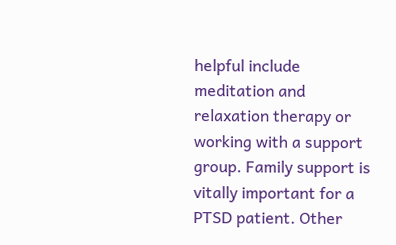helpful include meditation and relaxation therapy or working with a support group. Family support is vitally important for a PTSD patient. Other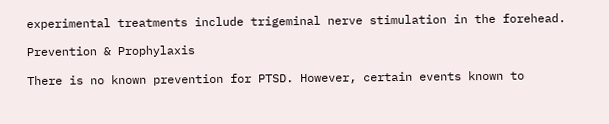experimental treatments include trigeminal nerve stimulation in the forehead.

Prevention & Prophylaxis

There is no known prevention for PTSD. However, certain events known to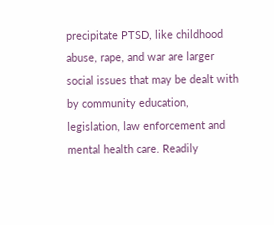precipitate PTSD, like childhood abuse, rape, and war are larger social issues that may be dealt with by community education, legislation, law enforcement and mental health care. Readily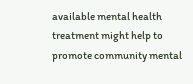available mental health treatment might help to promote community mental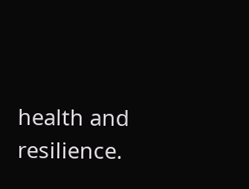health and resilience.